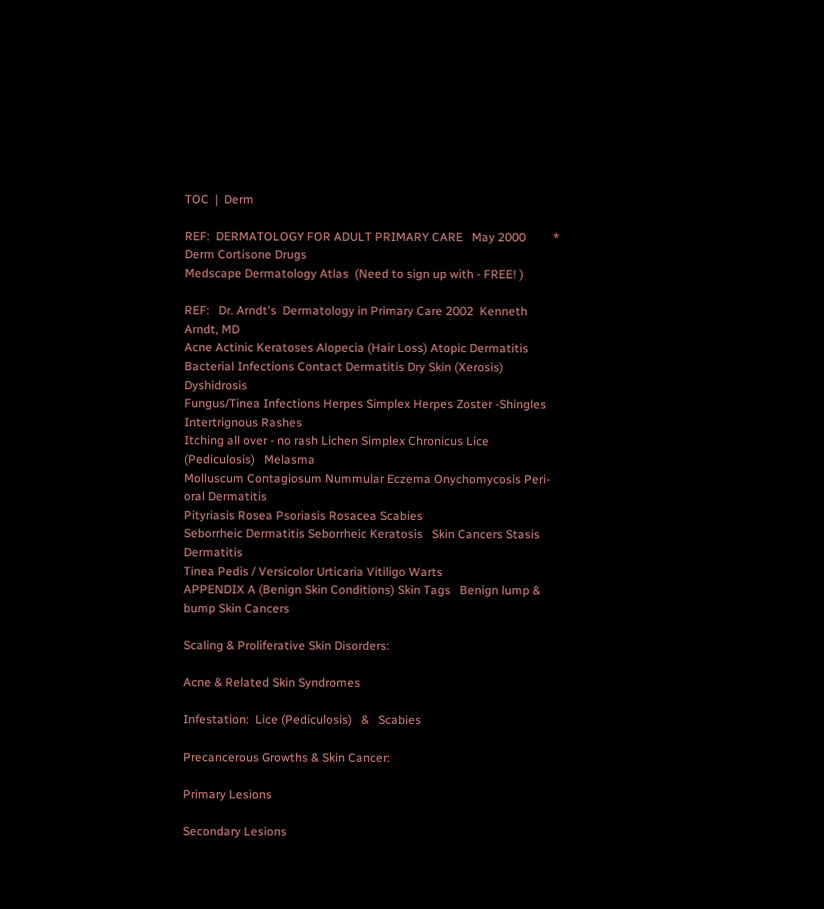TOC  |  Derm

REF:  DERMATOLOGY FOR ADULT PRIMARY CARE   May 2000         * Derm Cortisone Drugs
Medscape Dermatology Atlas  (Need to sign up with - FREE! )

REF:   Dr. Arndt's  Dermatology in Primary Care 2002  Kenneth Arndt, MD
Acne Actinic Keratoses Alopecia (Hair Loss) Atopic Dermatitis
Bacterial Infections Contact Dermatitis Dry Skin (Xerosis) Dyshidrosis
Fungus/Tinea Infections Herpes Simplex Herpes Zoster -Shingles Intertrignous Rashes
Itching all over - no rash Lichen Simplex Chronicus Lice (Pediculosis)   Melasma
Molluscum Contagiosum Nummular Eczema Onychomycosis Peri-oral Dermatitis
Pityriasis Rosea Psoriasis Rosacea Scabies
Seborrheic Dermatitis Seborrheic Keratosis   Skin Cancers Stasis Dermatitis
Tinea Pedis / Versicolor Urticaria Vitiligo Warts
APPENDIX A (Benign Skin Conditions) Skin Tags   Benign lump & bump Skin Cancers

Scaling & Proliferative Skin Disorders:

Acne & Related Skin Syndromes

Infestation:  Lice (Pediculosis)   &   Scabies

Precancerous Growths & Skin Cancer:

Primary Lesions

Secondary Lesions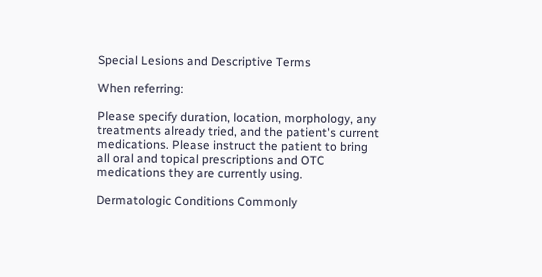Special Lesions and Descriptive Terms

When referring:

Please specify duration, location, morphology, any treatments already tried, and the patient's current medications. Please instruct the patient to bring all oral and topical prescriptions and OTC medications they are currently using.

Dermatologic Conditions Commonly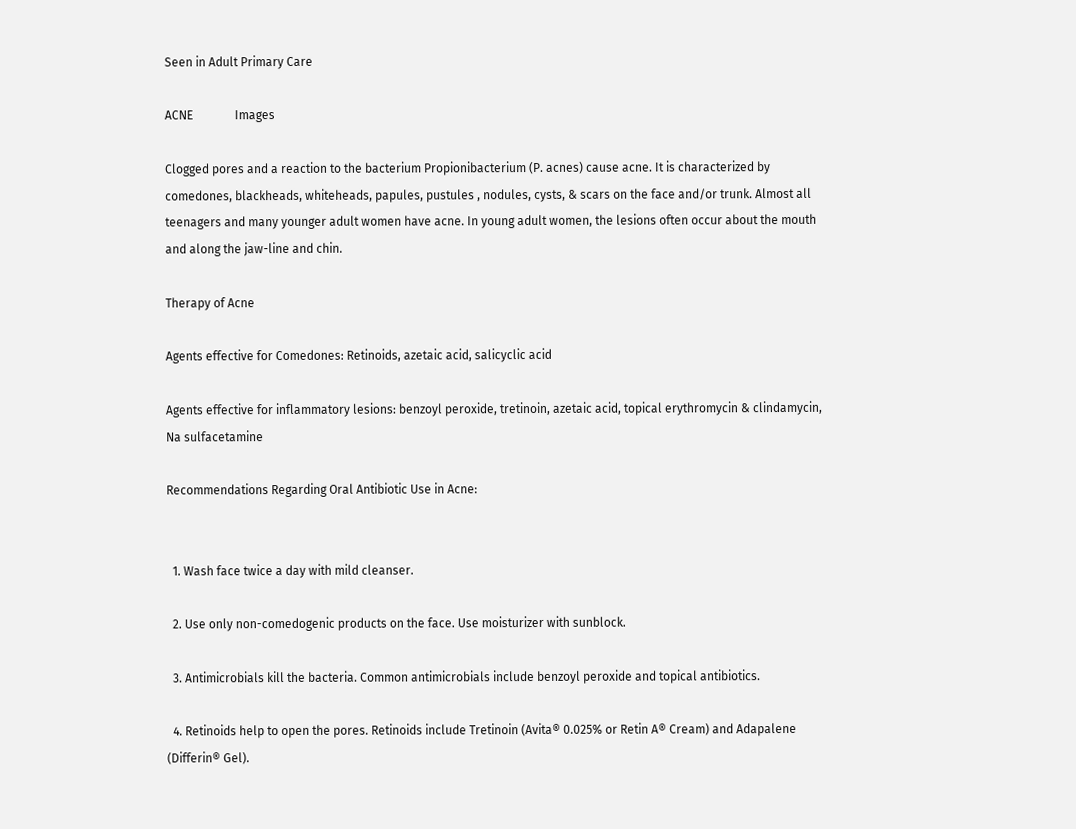Seen in Adult Primary Care

ACNE              Images

Clogged pores and a reaction to the bacterium Propionibacterium (P. acnes) cause acne. It is characterized by comedones, blackheads, whiteheads, papules, pustules , nodules, cysts, & scars on the face and/or trunk. Almost all teenagers and many younger adult women have acne. In young adult women, the lesions often occur about the mouth and along the jaw-line and chin.

Therapy of Acne

Agents effective for Comedones: Retinoids, azetaic acid, salicyclic acid

Agents effective for inflammatory lesions: benzoyl peroxide, tretinoin, azetaic acid, topical erythromycin & clindamycin, Na sulfacetamine

Recommendations Regarding Oral Antibiotic Use in Acne:


  1. Wash face twice a day with mild cleanser.

  2. Use only non-comedogenic products on the face. Use moisturizer with sunblock.

  3. Antimicrobials kill the bacteria. Common antimicrobials include benzoyl peroxide and topical antibiotics.

  4. Retinoids help to open the pores. Retinoids include Tretinoin (Avita® 0.025% or Retin A® Cream) and Adapalene (Differin® Gel).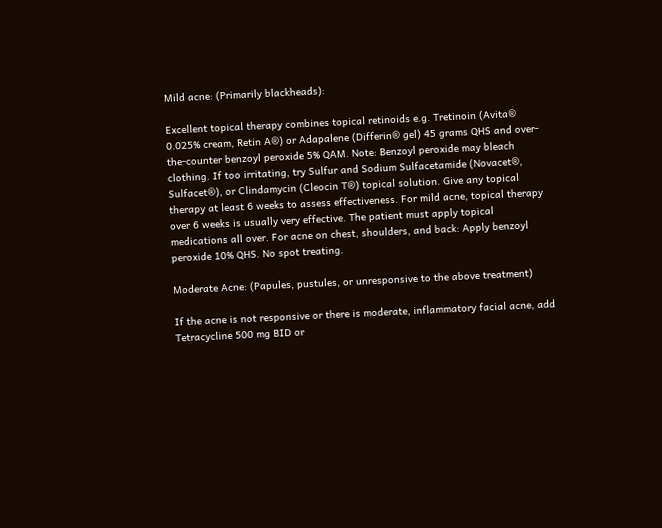Mild acne: (Primarily blackheads):

Excellent topical therapy combines topical retinoids e.g. Tretinoin (Avita® 0.025% cream, Retin A®) or Adapalene (Differin® gel) 45 grams QHS and over-the-counter benzoyl peroxide 5% QAM. Note: Benzoyl peroxide may bleach clothing. If too irritating, try Sulfur and Sodium Sulfacetamide (Novacet®, Sulfacet®), or Clindamycin (Cleocin T®) topical solution. Give any topical therapy at least 6 weeks to assess effectiveness. For mild acne, topical therapy over 6 weeks is usually very effective. The patient must apply topical medications all over. For acne on chest, shoulders, and back: Apply benzoyl peroxide 10% QHS. No spot treating.

Moderate Acne: (Papules, pustules, or unresponsive to the above treatment)

If the acne is not responsive or there is moderate, inflammatory facial acne, add Tetracycline 500 mg BID or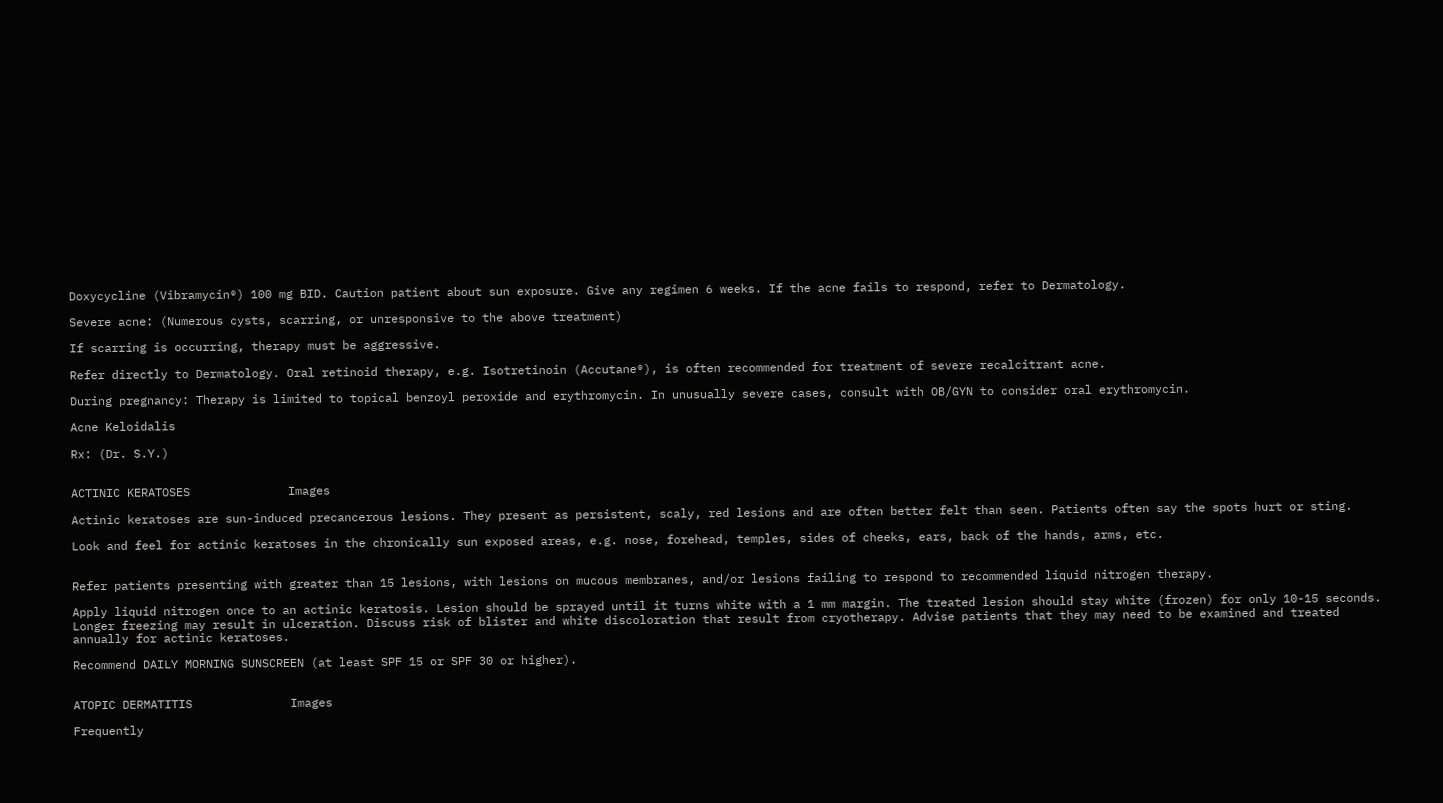Doxycycline (Vibramycin®) 100 mg BID. Caution patient about sun exposure. Give any regimen 6 weeks. If the acne fails to respond, refer to Dermatology.

Severe acne: (Numerous cysts, scarring, or unresponsive to the above treatment)

If scarring is occurring, therapy must be aggressive.

Refer directly to Dermatology. Oral retinoid therapy, e.g. Isotretinoin (Accutane®), is often recommended for treatment of severe recalcitrant acne.

During pregnancy: Therapy is limited to topical benzoyl peroxide and erythromycin. In unusually severe cases, consult with OB/GYN to consider oral erythromycin.

Acne Keloidalis

Rx: (Dr. S.Y.)


ACTINIC KERATOSES              Images

Actinic keratoses are sun-induced precancerous lesions. They present as persistent, scaly, red lesions and are often better felt than seen. Patients often say the spots hurt or sting.

Look and feel for actinic keratoses in the chronically sun exposed areas, e.g. nose, forehead, temples, sides of cheeks, ears, back of the hands, arms, etc.


Refer patients presenting with greater than 15 lesions, with lesions on mucous membranes, and/or lesions failing to respond to recommended liquid nitrogen therapy.

Apply liquid nitrogen once to an actinic keratosis. Lesion should be sprayed until it turns white with a 1 mm margin. The treated lesion should stay white (frozen) for only 10-15 seconds. Longer freezing may result in ulceration. Discuss risk of blister and white discoloration that result from cryotherapy. Advise patients that they may need to be examined and treated annually for actinic keratoses.

Recommend DAILY MORNING SUNSCREEN (at least SPF 15 or SPF 30 or higher).


ATOPIC DERMATITIS              Images

Frequently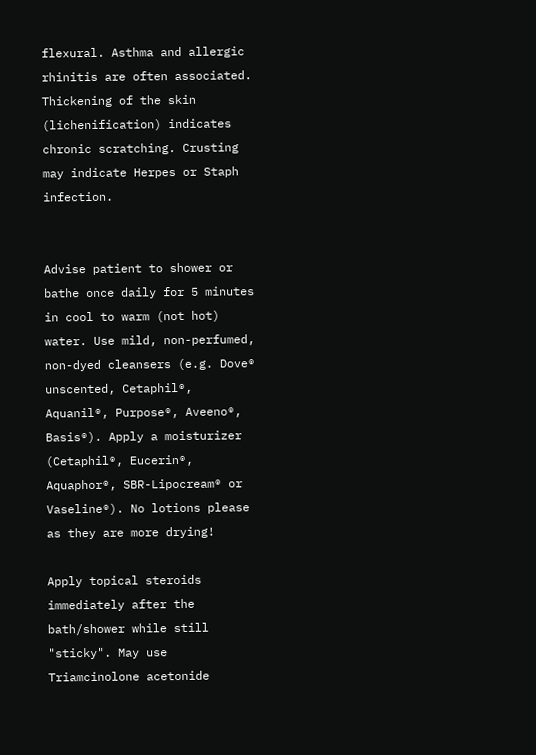flexural. Asthma and allergic rhinitis are often associated. Thickening of the skin (lichenification) indicates chronic scratching. Crusting may indicate Herpes or Staph infection.


Advise patient to shower or bathe once daily for 5 minutes in cool to warm (not hot) water. Use mild, non-perfumed, non-dyed cleansers (e.g. Dove® unscented, Cetaphil®, Aquanil®, Purpose®, Aveeno®, Basis®). Apply a moisturizer (Cetaphil®, Eucerin®, Aquaphor®, SBR-Lipocream® or Vaseline®). No lotions please as they are more drying!

Apply topical steroids immediately after the bath/shower while still "sticky". May use Triamcinolone acetonide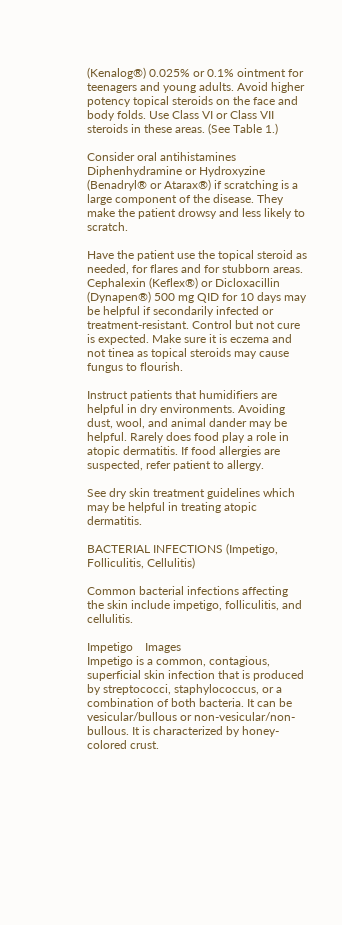(Kenalog®) 0.025% or 0.1% ointment for teenagers and young adults. Avoid higher potency topical steroids on the face and body folds. Use Class VI or Class VII steroids in these areas. (See Table 1.)

Consider oral antihistamines Diphenhydramine or Hydroxyzine (Benadryl® or Atarax®) if scratching is a large component of the disease. They make the patient drowsy and less likely to scratch.

Have the patient use the topical steroid as needed, for flares and for stubborn areas. Cephalexin (Keflex®) or Dicloxacillin (Dynapen®) 500 mg QID for 10 days may be helpful if secondarily infected or treatment-resistant. Control but not cure is expected. Make sure it is eczema and not tinea as topical steroids may cause fungus to flourish.

Instruct patients that humidifiers are helpful in dry environments. Avoiding dust, wool, and animal dander may be helpful. Rarely does food play a role in atopic dermatitis. If food allergies are suspected, refer patient to allergy.

See dry skin treatment guidelines which may be helpful in treating atopic dermatitis.

BACTERIAL INFECTIONS (Impetigo, Folliculitis, Cellulitis)

Common bacterial infections affecting the skin include impetigo, folliculitis, and cellulitis.

Impetigo    Images
Impetigo is a common, contagious, superficial skin infection that is produced by streptococci, staphylococcus, or a combination of both bacteria. It can be vesicular/bullous or non-vesicular/non-bullous. It is characterized by honey-colored crust.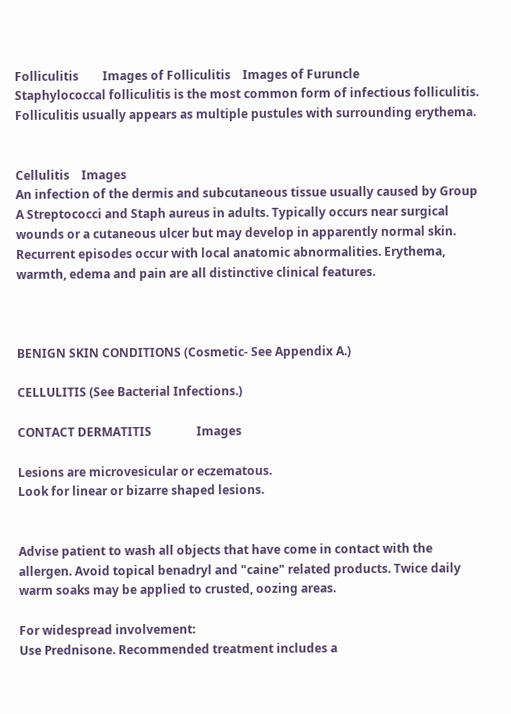Folliculitis        Images of Folliculitis    Images of Furuncle
Staphylococcal folliculitis is the most common form of infectious folliculitis. Folliculitis usually appears as multiple pustules with surrounding erythema.


Cellulitis    Images
An infection of the dermis and subcutaneous tissue usually caused by Group A Streptococci and Staph aureus in adults. Typically occurs near surgical wounds or a cutaneous ulcer but may develop in apparently normal skin. Recurrent episodes occur with local anatomic abnormalities. Erythema, warmth, edema and pain are all distinctive clinical features.



BENIGN SKIN CONDITIONS (Cosmetic- See Appendix A.)

CELLULITIS (See Bacterial Infections.)

CONTACT DERMATITIS               Images

Lesions are microvesicular or eczematous.
Look for linear or bizarre shaped lesions.


Advise patient to wash all objects that have come in contact with the allergen. Avoid topical benadryl and "caine" related products. Twice daily warm soaks may be applied to crusted, oozing areas.

For widespread involvement:
Use Prednisone. Recommended treatment includes a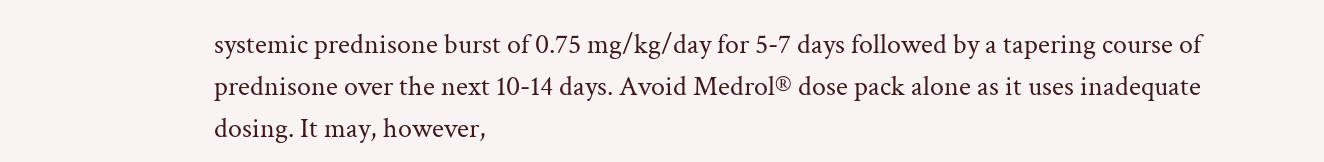systemic prednisone burst of 0.75 mg/kg/day for 5-7 days followed by a tapering course of prednisone over the next 10-14 days. Avoid Medrol® dose pack alone as it uses inadequate dosing. It may, however,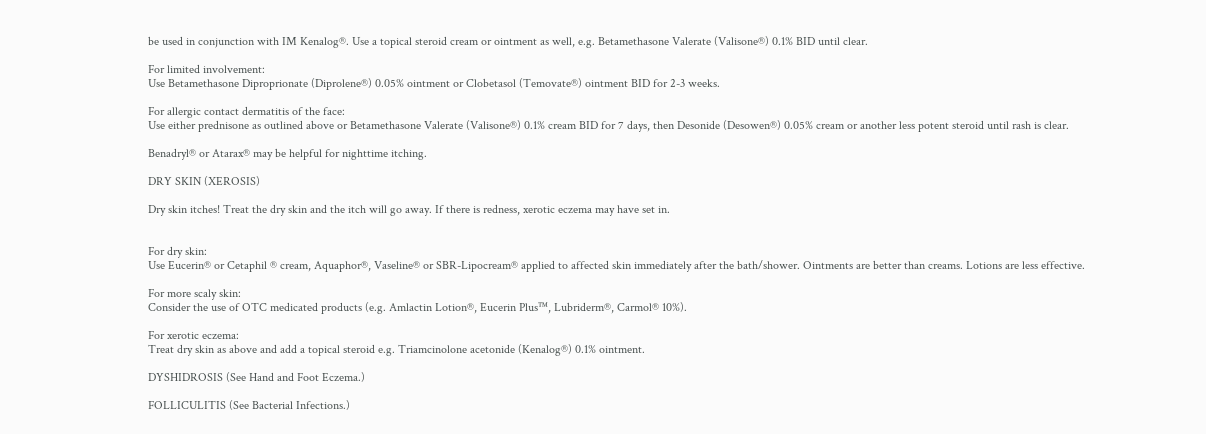be used in conjunction with IM Kenalog®. Use a topical steroid cream or ointment as well, e.g. Betamethasone Valerate (Valisone®) 0.1% BID until clear.

For limited involvement:
Use Betamethasone Diproprionate (Diprolene®) 0.05% ointment or Clobetasol (Temovate®) ointment BID for 2-3 weeks.

For allergic contact dermatitis of the face:
Use either prednisone as outlined above or Betamethasone Valerate (Valisone®) 0.1% cream BID for 7 days, then Desonide (Desowen®) 0.05% cream or another less potent steroid until rash is clear.

Benadryl® or Atarax® may be helpful for nighttime itching.

DRY SKIN (XEROSIS)

Dry skin itches! Treat the dry skin and the itch will go away. If there is redness, xerotic eczema may have set in.


For dry skin:
Use Eucerin® or Cetaphil ® cream, Aquaphor®, Vaseline® or SBR-Lipocream® applied to affected skin immediately after the bath/shower. Ointments are better than creams. Lotions are less effective.

For more scaly skin:
Consider the use of OTC medicated products (e.g. Amlactin Lotion®, Eucerin Plus™, Lubriderm®, Carmol® 10%).

For xerotic eczema:
Treat dry skin as above and add a topical steroid e.g. Triamcinolone acetonide (Kenalog®) 0.1% ointment.

DYSHIDROSIS (See Hand and Foot Eczema.)

FOLLICULITIS (See Bacterial Infections.)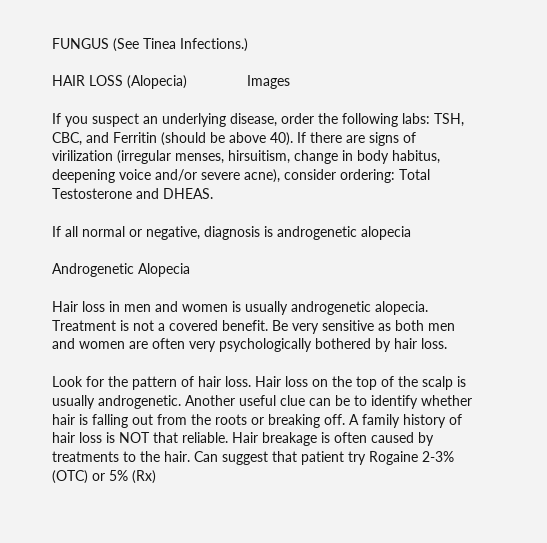FUNGUS (See Tinea Infections.)

HAIR LOSS (Alopecia)               Images

If you suspect an underlying disease, order the following labs: TSH, CBC, and Ferritin (should be above 40). If there are signs of virilization (irregular menses, hirsuitism, change in body habitus, deepening voice and/or severe acne), consider ordering: Total Testosterone and DHEAS.

If all normal or negative, diagnosis is androgenetic alopecia

Androgenetic Alopecia

Hair loss in men and women is usually androgenetic alopecia. Treatment is not a covered benefit. Be very sensitive as both men and women are often very psychologically bothered by hair loss.

Look for the pattern of hair loss. Hair loss on the top of the scalp is usually androgenetic. Another useful clue can be to identify whether hair is falling out from the roots or breaking off. A family history of hair loss is NOT that reliable. Hair breakage is often caused by treatments to the hair. Can suggest that patient try Rogaine 2-3% (OTC) or 5% (Rx)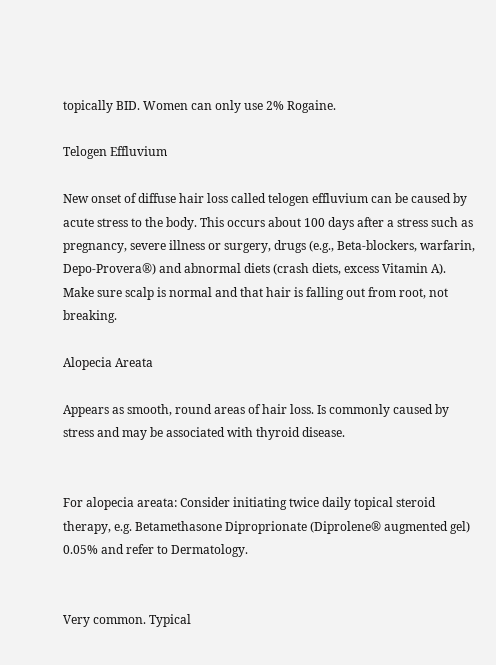topically BID. Women can only use 2% Rogaine.

Telogen Effluvium

New onset of diffuse hair loss called telogen effluvium can be caused by acute stress to the body. This occurs about 100 days after a stress such as pregnancy, severe illness or surgery, drugs (e.g., Beta-blockers, warfarin, Depo-Provera®) and abnormal diets (crash diets, excess Vitamin A). Make sure scalp is normal and that hair is falling out from root, not breaking.

Alopecia Areata

Appears as smooth, round areas of hair loss. Is commonly caused by stress and may be associated with thyroid disease.


For alopecia areata: Consider initiating twice daily topical steroid therapy, e.g. Betamethasone Diproprionate (Diprolene® augmented gel) 0.05% and refer to Dermatology.


Very common. Typical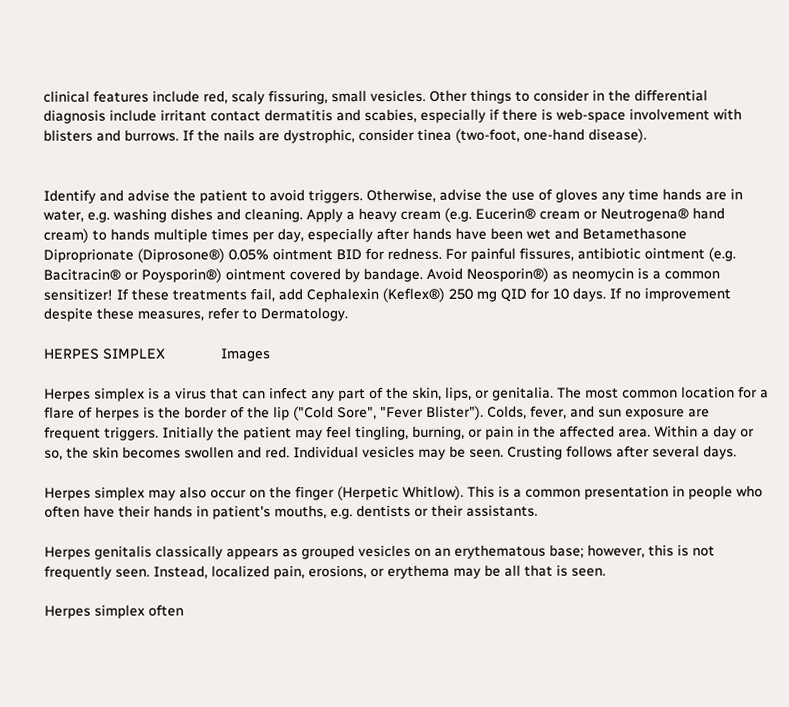clinical features include red, scaly fissuring, small vesicles. Other things to consider in the differential diagnosis include irritant contact dermatitis and scabies, especially if there is web-space involvement with blisters and burrows. If the nails are dystrophic, consider tinea (two-foot, one-hand disease).


Identify and advise the patient to avoid triggers. Otherwise, advise the use of gloves any time hands are in water, e.g. washing dishes and cleaning. Apply a heavy cream (e.g. Eucerin® cream or Neutrogena® hand cream) to hands multiple times per day, especially after hands have been wet and Betamethasone Diproprionate (Diprosone®) 0.05% ointment BID for redness. For painful fissures, antibiotic ointment (e.g. Bacitracin® or Poysporin®) ointment covered by bandage. Avoid Neosporin®) as neomycin is a common sensitizer! If these treatments fail, add Cephalexin (Keflex®) 250 mg QID for 10 days. If no improvement despite these measures, refer to Dermatology.

HERPES SIMPLEX              Images

Herpes simplex is a virus that can infect any part of the skin, lips, or genitalia. The most common location for a flare of herpes is the border of the lip ("Cold Sore", "Fever Blister"). Colds, fever, and sun exposure are frequent triggers. Initially the patient may feel tingling, burning, or pain in the affected area. Within a day or so, the skin becomes swollen and red. Individual vesicles may be seen. Crusting follows after several days.

Herpes simplex may also occur on the finger (Herpetic Whitlow). This is a common presentation in people who often have their hands in patient's mouths, e.g. dentists or their assistants.

Herpes genitalis classically appears as grouped vesicles on an erythematous base; however, this is not frequently seen. Instead, localized pain, erosions, or erythema may be all that is seen.

Herpes simplex often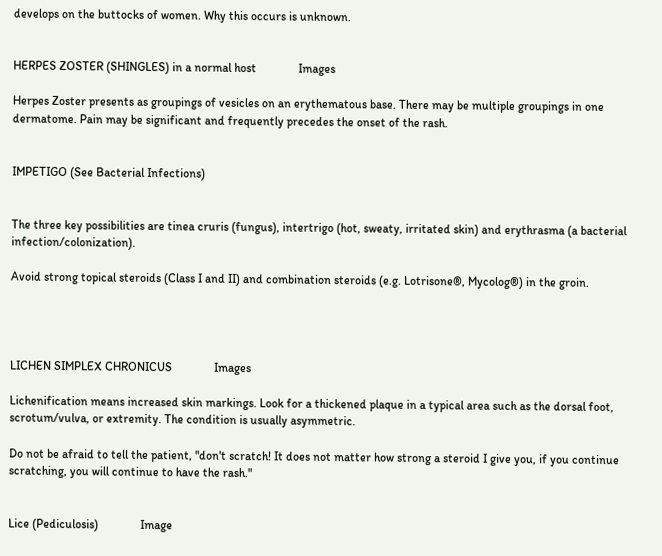develops on the buttocks of women. Why this occurs is unknown.


HERPES ZOSTER (SHINGLES) in a normal host              Images

Herpes Zoster presents as groupings of vesicles on an erythematous base. There may be multiple groupings in one dermatome. Pain may be significant and frequently precedes the onset of the rash.


IMPETIGO (See Bacterial Infections)


The three key possibilities are tinea cruris (fungus), intertrigo (hot, sweaty, irritated skin) and erythrasma (a bacterial infection/colonization).

Avoid strong topical steroids (Class I and II) and combination steroids (e.g. Lotrisone®, Mycolog®) in the groin.




LICHEN SIMPLEX CHRONICUS              Images

Lichenification means increased skin markings. Look for a thickened plaque in a typical area such as the dorsal foot, scrotum/vulva, or extremity. The condition is usually asymmetric.

Do not be afraid to tell the patient, "don't scratch! It does not matter how strong a steroid I give you, if you continue scratching, you will continue to have the rash."


Lice (Pediculosis)              Image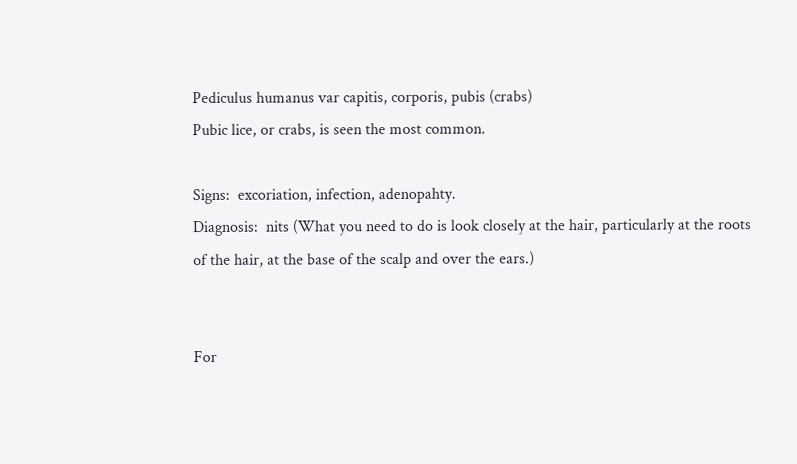Pediculus humanus var capitis, corporis, pubis (crabs)
Pubic lice, or crabs, is seen the most common.

Signs:  excoriation, infection, adenopahty.
Diagnosis:  nits (What you need to do is look closely at the hair, particularly at the roots of the hair, at the base of the scalp and over the ears.)


For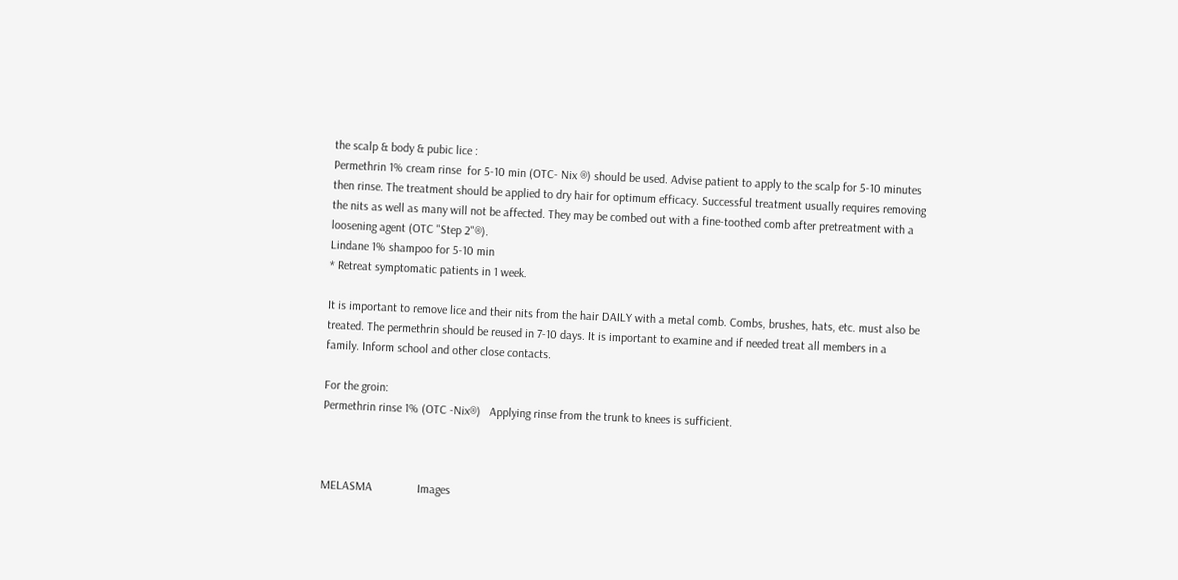the scalp & body & pubic lice :
Permethrin 1% cream rinse  for 5-10 min (OTC- Nix ®) should be used. Advise patient to apply to the scalp for 5-10 minutes then rinse. The treatment should be applied to dry hair for optimum efficacy. Successful treatment usually requires removing the nits as well as many will not be affected. They may be combed out with a fine-toothed comb after pretreatment with a loosening agent (OTC "Step 2"®).
Lindane 1% shampoo for 5-10 min
* Retreat symptomatic patients in 1 week.

It is important to remove lice and their nits from the hair DAILY with a metal comb. Combs, brushes, hats, etc. must also be treated. The permethrin should be reused in 7-10 days. It is important to examine and if needed treat all members in a family. Inform school and other close contacts.

For the groin:
Permethrin rinse 1% (OTC -Nix®)   Applying rinse from the trunk to knees is sufficient.



MELASMA               Images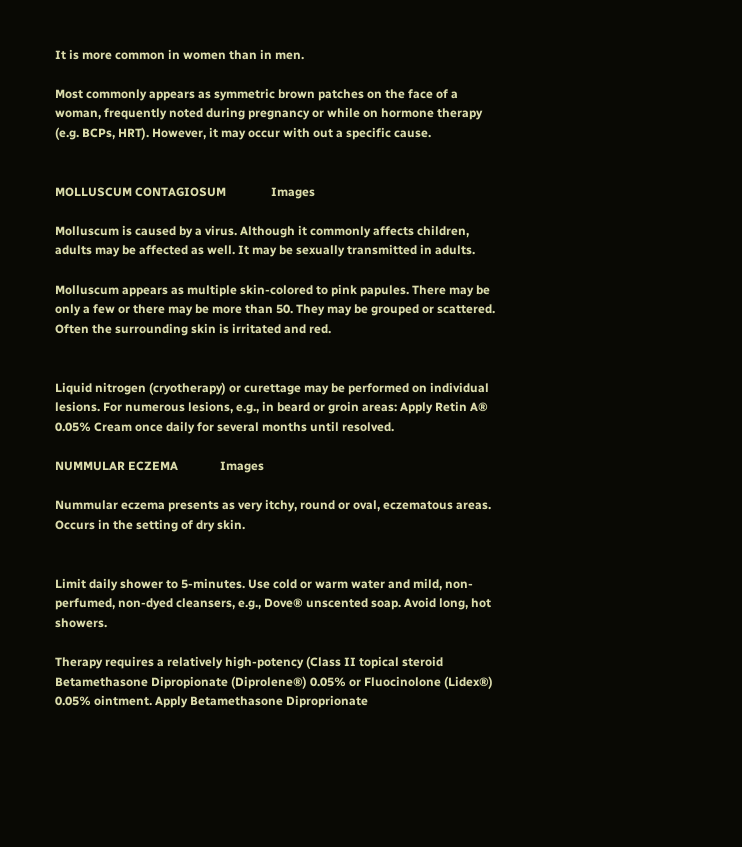It is more common in women than in men.

Most commonly appears as symmetric brown patches on the face of a woman, frequently noted during pregnancy or while on hormone therapy (e.g. BCPs, HRT). However, it may occur with out a specific cause.


MOLLUSCUM CONTAGIOSUM               Images

Molluscum is caused by a virus. Although it commonly affects children, adults may be affected as well. It may be sexually transmitted in adults.

Molluscum appears as multiple skin-colored to pink papules. There may be only a few or there may be more than 50. They may be grouped or scattered. Often the surrounding skin is irritated and red.


Liquid nitrogen (cryotherapy) or curettage may be performed on individual lesions. For numerous lesions, e.g., in beard or groin areas: Apply Retin A® 0.05% Cream once daily for several months until resolved.

NUMMULAR ECZEMA              Images

Nummular eczema presents as very itchy, round or oval, eczematous areas. Occurs in the setting of dry skin.


Limit daily shower to 5-minutes. Use cold or warm water and mild, non-perfumed, non-dyed cleansers, e.g., Dove® unscented soap. Avoid long, hot showers.

Therapy requires a relatively high-potency (Class II topical steroid Betamethasone Dipropionate (Diprolene®) 0.05% or Fluocinolone (Lidex®) 0.05% ointment. Apply Betamethasone Diproprionate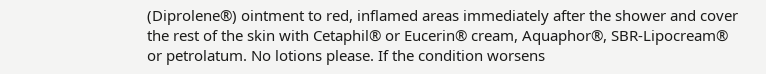(Diprolene®) ointment to red, inflamed areas immediately after the shower and cover the rest of the skin with Cetaphil® or Eucerin® cream, Aquaphor®, SBR-Lipocream® or petrolatum. No lotions please. If the condition worsens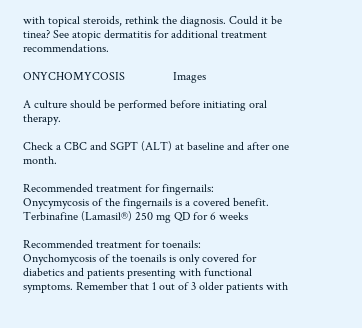with topical steroids, rethink the diagnosis. Could it be tinea? See atopic dermatitis for additional treatment recommendations.

ONYCHOMYCOSIS                Images

A culture should be performed before initiating oral therapy.

Check a CBC and SGPT (ALT) at baseline and after one month.

Recommended treatment for fingernails:
Onycymycosis of the fingernails is a covered benefit. Terbinafine (Lamasil®) 250 mg QD for 6 weeks

Recommended treatment for toenails:
Onychomycosis of the toenails is only covered for diabetics and patients presenting with functional symptoms. Remember that 1 out of 3 older patients with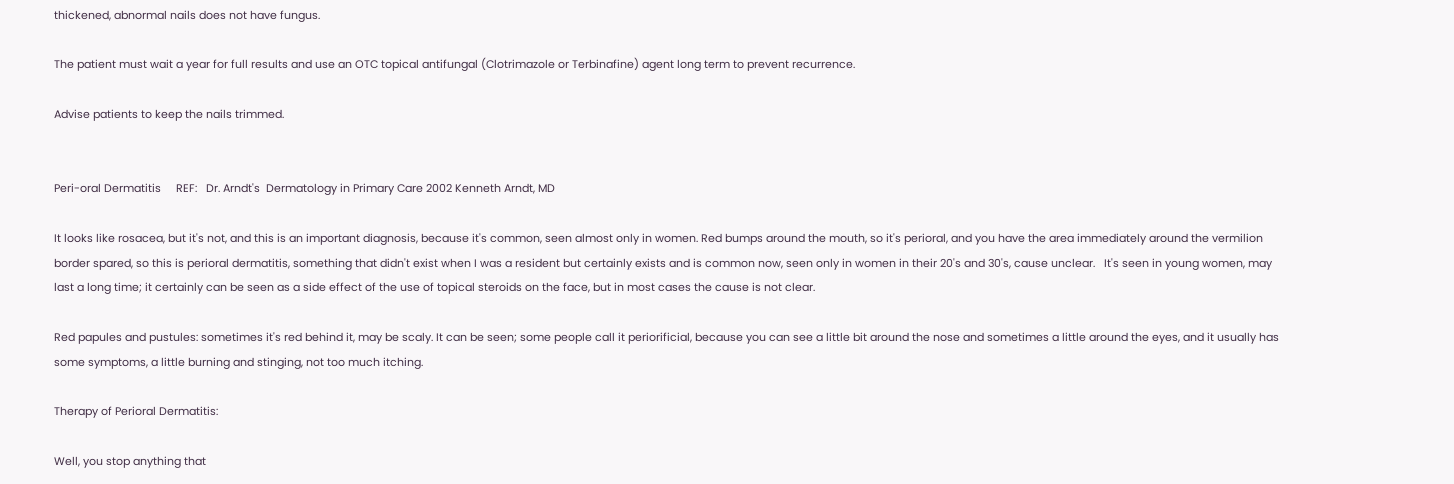thickened, abnormal nails does not have fungus.

The patient must wait a year for full results and use an OTC topical antifungal (Clotrimazole or Terbinafine) agent long term to prevent recurrence.

Advise patients to keep the nails trimmed.


Peri-oral Dermatitis     REF:   Dr. Arndt's  Dermatology in Primary Care 2002 Kenneth Arndt, MD

It looks like rosacea, but it's not, and this is an important diagnosis, because it's common, seen almost only in women. Red bumps around the mouth, so it's perioral, and you have the area immediately around the vermilion border spared, so this is perioral dermatitis, something that didn't exist when I was a resident but certainly exists and is common now, seen only in women in their 20's and 30's, cause unclear.   It's seen in young women, may last a long time; it certainly can be seen as a side effect of the use of topical steroids on the face, but in most cases the cause is not clear.

Red papules and pustules: sometimes it's red behind it, may be scaly. It can be seen; some people call it periorificial, because you can see a little bit around the nose and sometimes a little around the eyes, and it usually has some symptoms, a little burning and stinging, not too much itching.

Therapy of Perioral Dermatitis:

Well, you stop anything that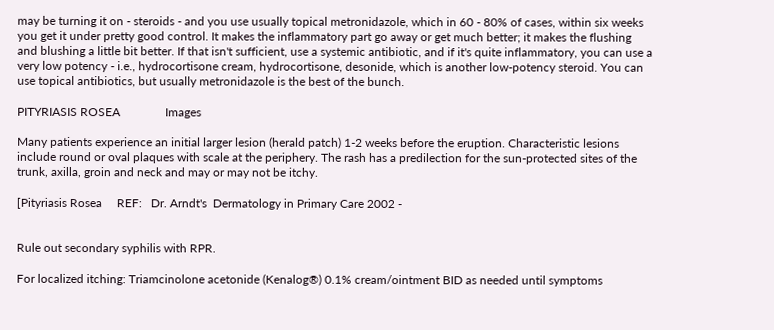may be turning it on - steroids - and you use usually topical metronidazole, which in 60 - 80% of cases, within six weeks you get it under pretty good control. It makes the inflammatory part go away or get much better; it makes the flushing and blushing a little bit better. If that isn't sufficient, use a systemic antibiotic, and if it's quite inflammatory, you can use a very low potency - i.e., hydrocortisone cream, hydrocortisone, desonide, which is another low-potency steroid. You can use topical antibiotics, but usually metronidazole is the best of the bunch.

PITYRIASIS ROSEA               Images

Many patients experience an initial larger lesion (herald patch) 1-2 weeks before the eruption. Characteristic lesions include round or oval plaques with scale at the periphery. The rash has a predilection for the sun-protected sites of the trunk, axilla, groin and neck and may or may not be itchy.

[Pityriasis Rosea     REF:   Dr. Arndt's  Dermatology in Primary Care 2002 -


Rule out secondary syphilis with RPR.

For localized itching: Triamcinolone acetonide (Kenalog®) 0.1% cream/ointment BID as needed until symptoms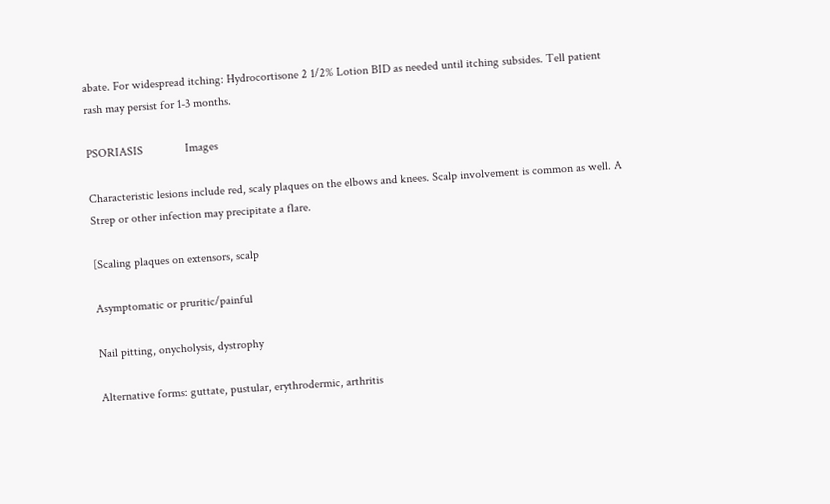abate. For widespread itching: Hydrocortisone 2 1/2% Lotion BID as needed until itching subsides. Tell patient rash may persist for 1-3 months.

PSORIASIS              Images

Characteristic lesions include red, scaly plaques on the elbows and knees. Scalp involvement is common as well. A Strep or other infection may precipitate a flare.

[Scaling plaques on extensors, scalp

Asymptomatic or pruritic/painful

Nail pitting, onycholysis, dystrophy

Alternative forms: guttate, pustular, erythrodermic, arthritis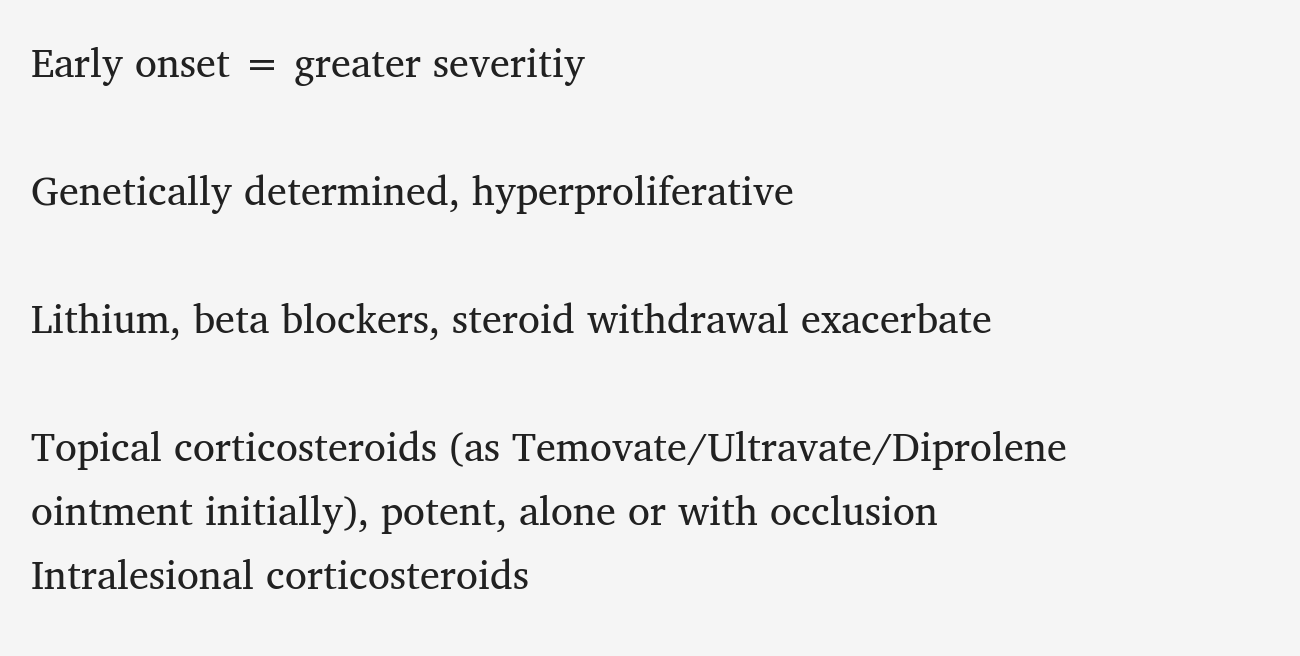Early onset = greater severitiy

Genetically determined, hyperproliferative

Lithium, beta blockers, steroid withdrawal exacerbate

Topical corticosteroids (as Temovate/Ultravate/Diprolene ointment initially), potent, alone or with occlusion
Intralesional corticosteroids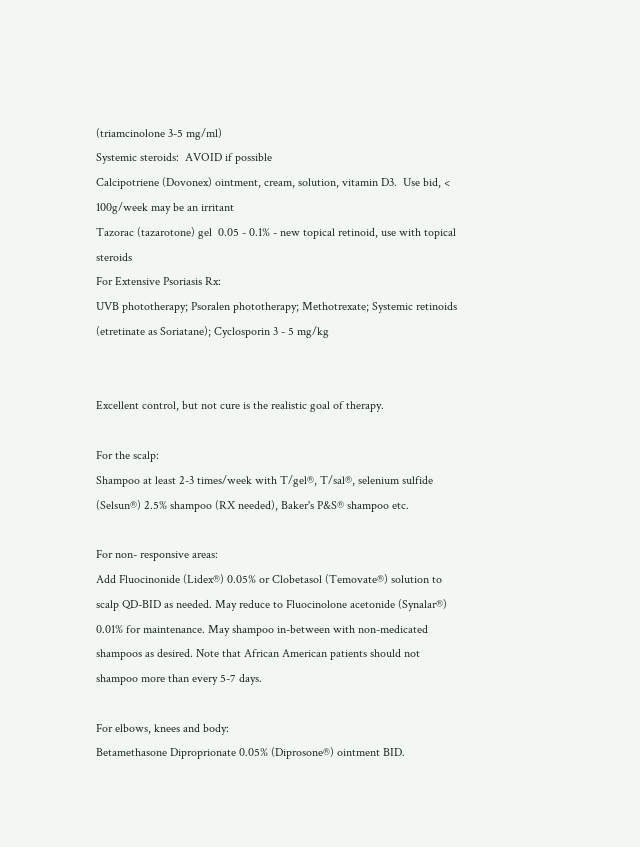(triamcinolone 3-5 mg/ml)
Systemic steroids:  AVOID if possible
Calcipotriene (Dovonex) ointment, cream, solution, vitamin D3.  Use bid, < 100g/week may be an irritant
Tazorac (tazarotone) gel  0.05 - 0.1% - new topical retinoid, use with topical steroids
For Extensive Psoriasis Rx:
UVB phototherapy; Psoralen phototherapy; Methotrexate; Systemic retinoids (etretinate as Soriatane); Cyclosporin 3 - 5 mg/kg


Excellent control, but not cure is the realistic goal of therapy.

For the scalp:
Shampoo at least 2-3 times/week with T/gel®, T/sal®, selenium sulfide (Selsun®) 2.5% shampoo (RX needed), Baker's P&S® shampoo etc.

For non- responsive areas:
Add Fluocinonide (Lidex®) 0.05% or Clobetasol (Temovate®) solution to scalp QD-BID as needed. May reduce to Fluocinolone acetonide (Synalar®) 0.01% for maintenance. May shampoo in-between with non-medicated shampoos as desired. Note that African American patients should not shampoo more than every 5-7 days.

For elbows, knees and body:
Betamethasone Diproprionate 0.05% (Diprosone®) ointment BID.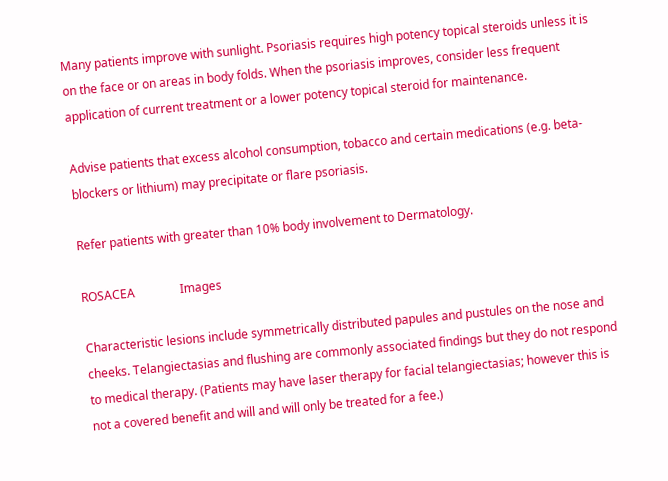Many patients improve with sunlight. Psoriasis requires high potency topical steroids unless it is on the face or on areas in body folds. When the psoriasis improves, consider less frequent application of current treatment or a lower potency topical steroid for maintenance.

Advise patients that excess alcohol consumption, tobacco and certain medications (e.g. beta-blockers or lithium) may precipitate or flare psoriasis.

Refer patients with greater than 10% body involvement to Dermatology.

ROSACEA               Images

Characteristic lesions include symmetrically distributed papules and pustules on the nose and cheeks. Telangiectasias and flushing are commonly associated findings but they do not respond to medical therapy. (Patients may have laser therapy for facial telangiectasias; however this is not a covered benefit and will and will only be treated for a fee.)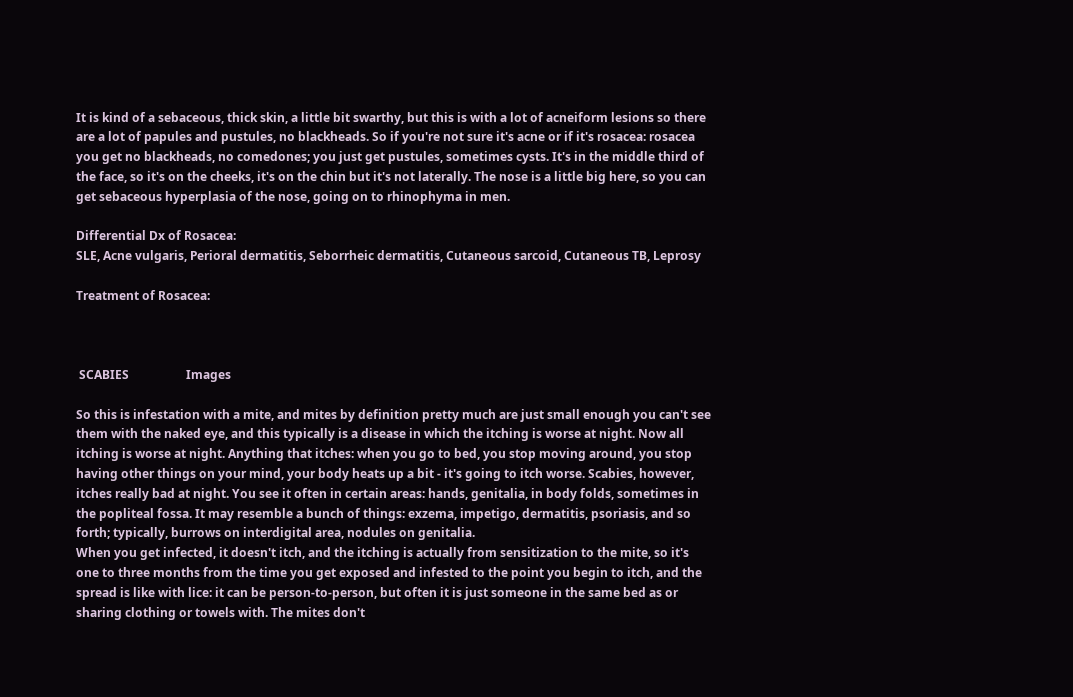It is kind of a sebaceous, thick skin, a little bit swarthy, but this is with a lot of acneiform lesions so there are a lot of papules and pustules, no blackheads. So if you're not sure it's acne or if it's rosacea: rosacea you get no blackheads, no comedones; you just get pustules, sometimes cysts. It's in the middle third of the face, so it's on the cheeks, it's on the chin but it's not laterally. The nose is a little big here, so you can get sebaceous hyperplasia of the nose, going on to rhinophyma in men.

Differential Dx of Rosacea:
SLE, Acne vulgaris, Perioral dermatitis, Seborrheic dermatitis, Cutaneous sarcoid, Cutaneous TB, Leprosy

Treatment of Rosacea:



 SCABIES                   Images

So this is infestation with a mite, and mites by definition pretty much are just small enough you can't see them with the naked eye, and this typically is a disease in which the itching is worse at night. Now all itching is worse at night. Anything that itches: when you go to bed, you stop moving around, you stop having other things on your mind, your body heats up a bit - it's going to itch worse. Scabies, however, itches really bad at night. You see it often in certain areas: hands, genitalia, in body folds, sometimes in the popliteal fossa. It may resemble a bunch of things: exzema, impetigo, dermatitis, psoriasis, and so forth; typically, burrows on interdigital area, nodules on genitalia.
When you get infected, it doesn't itch, and the itching is actually from sensitization to the mite, so it's one to three months from the time you get exposed and infested to the point you begin to itch, and the spread is like with lice: it can be person-to-person, but often it is just someone in the same bed as or sharing clothing or towels with. The mites don't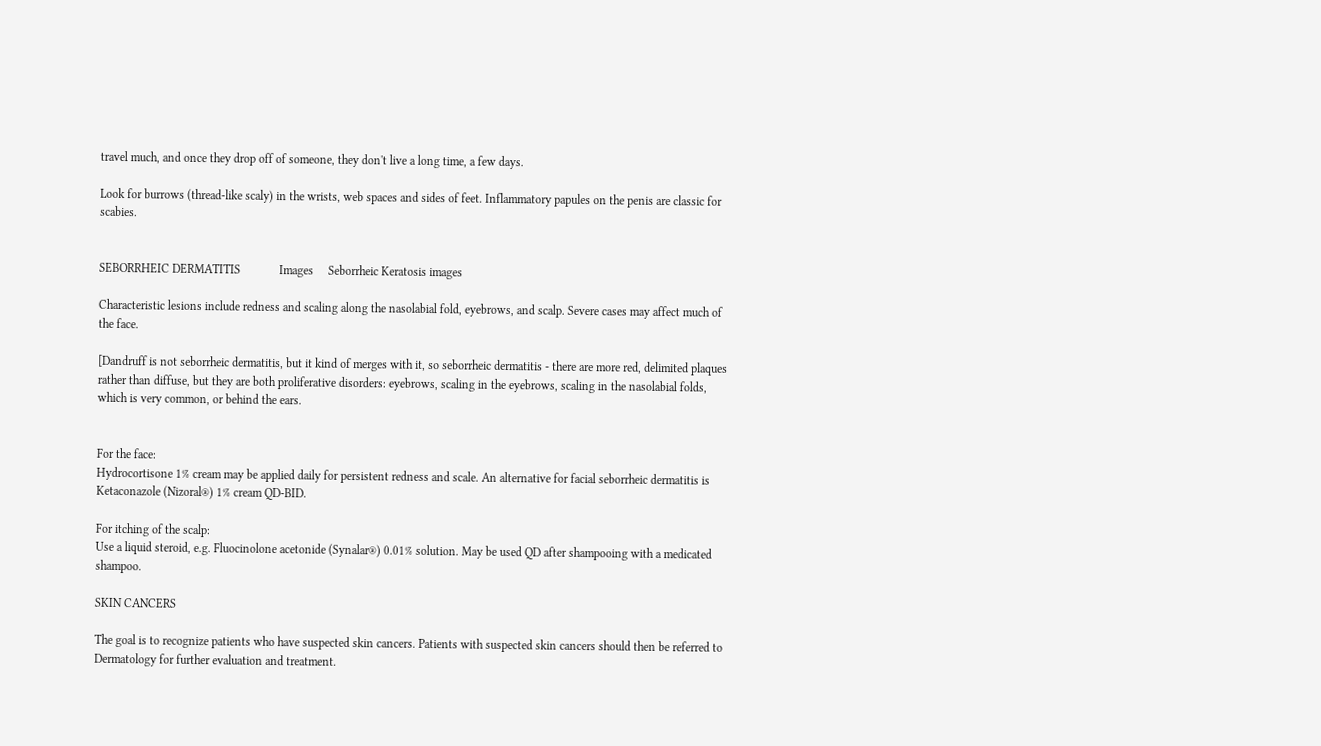travel much, and once they drop off of someone, they don't live a long time, a few days.

Look for burrows (thread-like scaly) in the wrists, web spaces and sides of feet. Inflammatory papules on the penis are classic for scabies.


SEBORRHEIC DERMATITIS             Images     Seborrheic Keratosis images

Characteristic lesions include redness and scaling along the nasolabial fold, eyebrows, and scalp. Severe cases may affect much of the face.

[Dandruff is not seborrheic dermatitis, but it kind of merges with it, so seborrheic dermatitis - there are more red, delimited plaques rather than diffuse, but they are both proliferative disorders: eyebrows, scaling in the eyebrows, scaling in the nasolabial folds, which is very common, or behind the ears.


For the face:
Hydrocortisone 1% cream may be applied daily for persistent redness and scale. An alternative for facial seborrheic dermatitis is Ketaconazole (Nizoral®) 1% cream QD-BID.

For itching of the scalp:
Use a liquid steroid, e.g. Fluocinolone acetonide (Synalar®) 0.01% solution. May be used QD after shampooing with a medicated shampoo.

SKIN CANCERS

The goal is to recognize patients who have suspected skin cancers. Patients with suspected skin cancers should then be referred to Dermatology for further evaluation and treatment.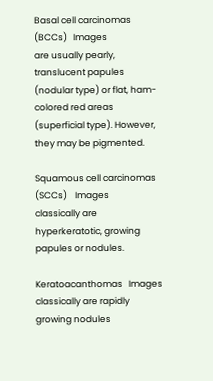Basal cell carcinomas (BCCs)   Images
are usually pearly, translucent papules (nodular type) or flat, ham-colored red areas (superficial type). However, they may be pigmented.

Squamous cell carcinomas (SCCs)    Images
classically are hyperkeratotic, growing papules or nodules.

Keratoacanthomas   Images
classically are rapidly growing nodules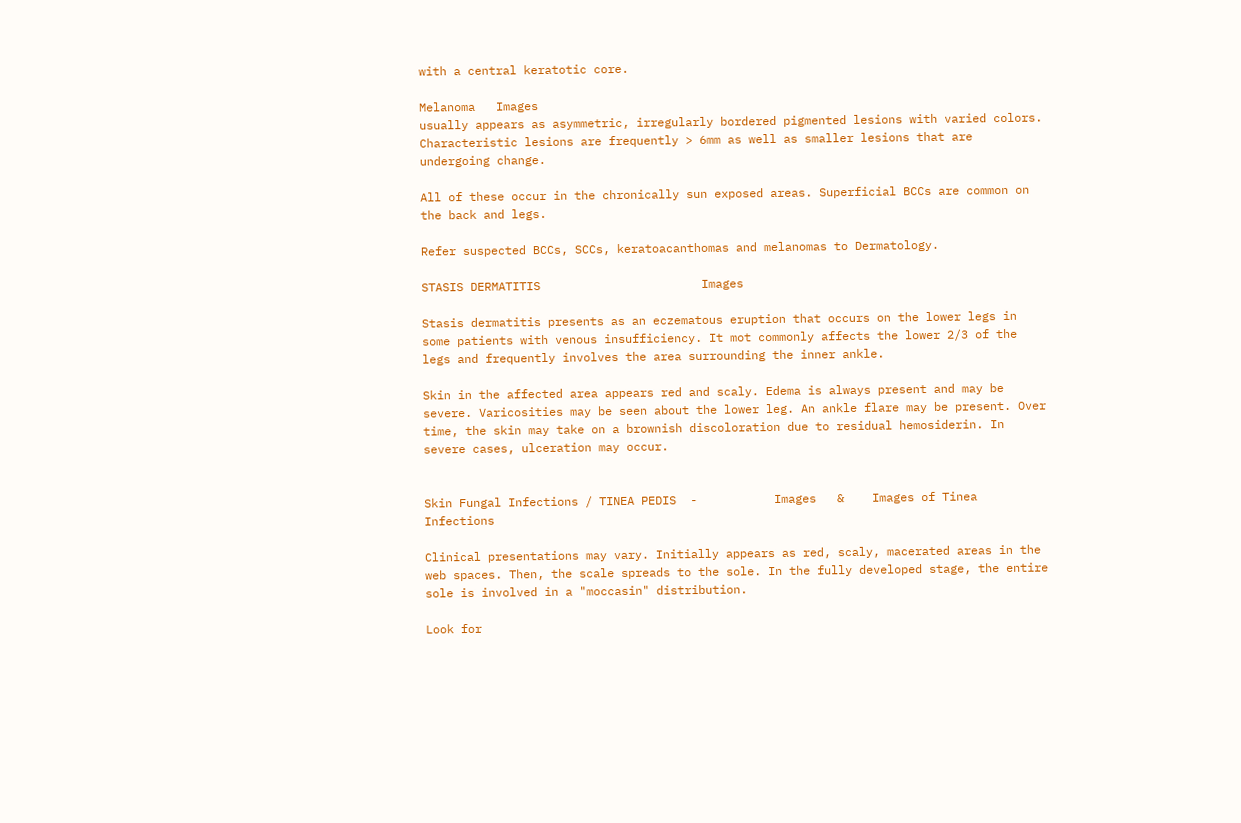with a central keratotic core.

Melanoma   Images
usually appears as asymmetric, irregularly bordered pigmented lesions with varied colors. Characteristic lesions are frequently > 6mm as well as smaller lesions that are undergoing change.

All of these occur in the chronically sun exposed areas. Superficial BCCs are common on the back and legs.

Refer suspected BCCs, SCCs, keratoacanthomas and melanomas to Dermatology.

STASIS DERMATITIS                       Images

Stasis dermatitis presents as an eczematous eruption that occurs on the lower legs in some patients with venous insufficiency. It mot commonly affects the lower 2/3 of the legs and frequently involves the area surrounding the inner ankle.

Skin in the affected area appears red and scaly. Edema is always present and may be severe. Varicosities may be seen about the lower leg. An ankle flare may be present. Over time, the skin may take on a brownish discoloration due to residual hemosiderin. In severe cases, ulceration may occur.


Skin Fungal Infections / TINEA PEDIS  -           Images   &    Images of Tinea Infections

Clinical presentations may vary. Initially appears as red, scaly, macerated areas in the web spaces. Then, the scale spreads to the sole. In the fully developed stage, the entire sole is involved in a "moccasin" distribution.

Look for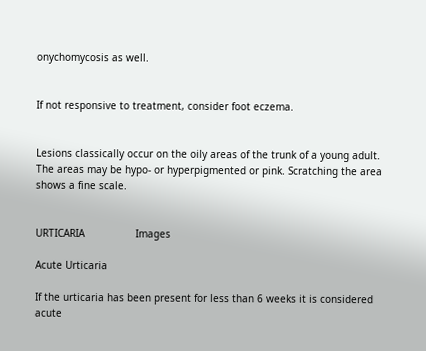onychomycosis as well.


If not responsive to treatment, consider foot eczema.


Lesions classically occur on the oily areas of the trunk of a young adult. The areas may be hypo- or hyperpigmented or pink. Scratching the area shows a fine scale.


URTICARIA                 Images

Acute Urticaria

If the urticaria has been present for less than 6 weeks it is considered acute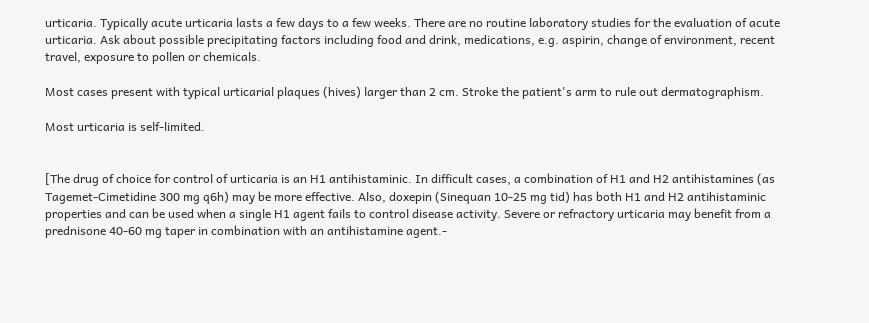urticaria. Typically acute urticaria lasts a few days to a few weeks. There are no routine laboratory studies for the evaluation of acute urticaria. Ask about possible precipitating factors including food and drink, medications, e.g. aspirin, change of environment, recent travel, exposure to pollen or chemicals.

Most cases present with typical urticarial plaques (hives) larger than 2 cm. Stroke the patient's arm to rule out dermatographism.

Most urticaria is self-limited.


[The drug of choice for control of urticaria is an H1 antihistaminic. In difficult cases, a combination of H1 and H2 antihistamines (as Tagemet-Cimetidine 300 mg q6h) may be more effective. Also, doxepin (Sinequan 10-25 mg tid) has both H1 and H2 antihistaminic properties and can be used when a single H1 agent fails to control disease activity. Severe or refractory urticaria may benefit from a prednisone 40-60 mg taper in combination with an antihistamine agent.-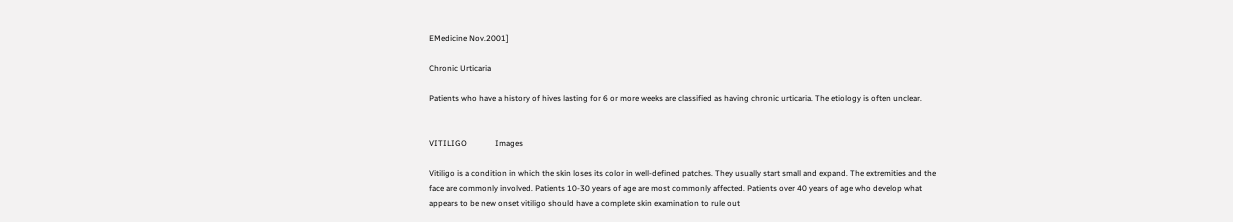EMedicine Nov.2001]

Chronic Urticaria

Patients who have a history of hives lasting for 6 or more weeks are classified as having chronic urticaria. The etiology is often unclear.


VITILIGO              Images

Vitiligo is a condition in which the skin loses its color in well-defined patches. They usually start small and expand. The extremities and the face are commonly involved. Patients 10-30 years of age are most commonly affected. Patients over 40 years of age who develop what appears to be new onset vitiligo should have a complete skin examination to rule out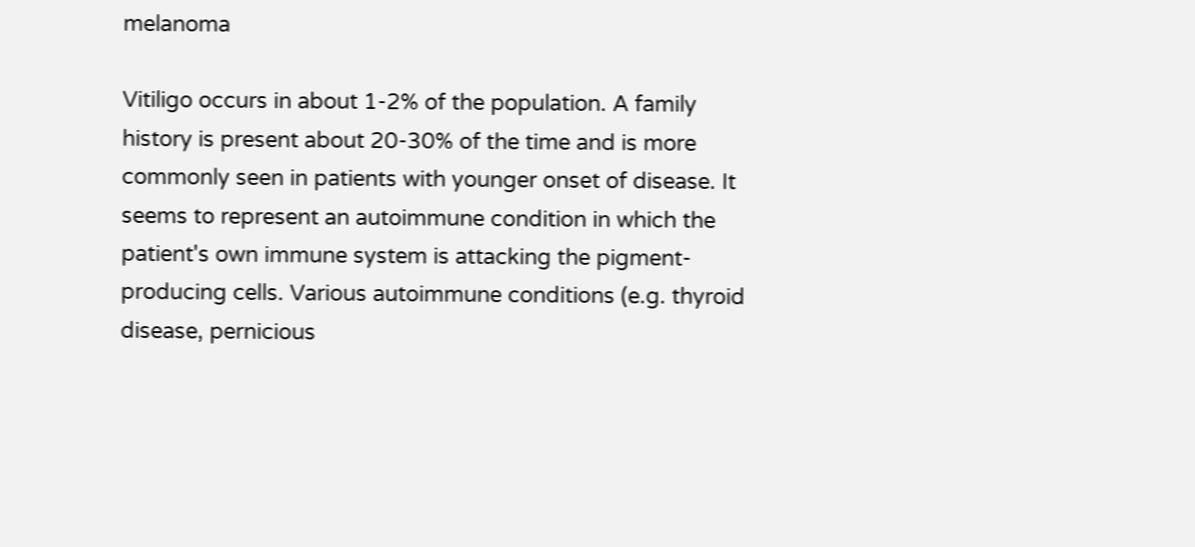melanoma

Vitiligo occurs in about 1-2% of the population. A family history is present about 20-30% of the time and is more commonly seen in patients with younger onset of disease. It seems to represent an autoimmune condition in which the patient's own immune system is attacking the pigment-producing cells. Various autoimmune conditions (e.g. thyroid disease, pernicious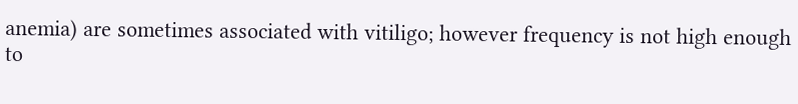anemia) are sometimes associated with vitiligo; however frequency is not high enough to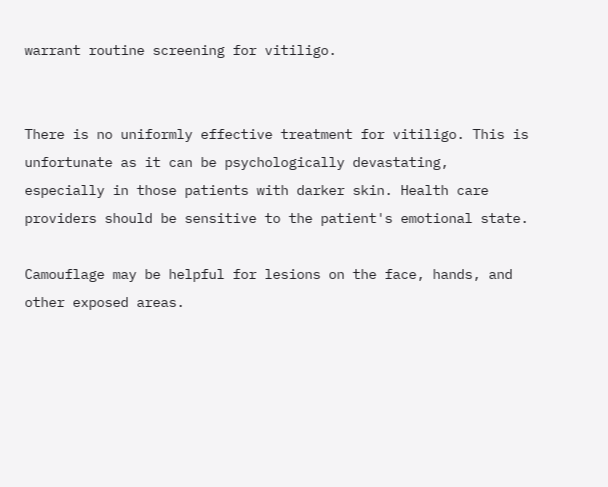warrant routine screening for vitiligo.


There is no uniformly effective treatment for vitiligo. This is unfortunate as it can be psychologically devastating, especially in those patients with darker skin. Health care providers should be sensitive to the patient's emotional state.

Camouflage may be helpful for lesions on the face, hands, and other exposed areas.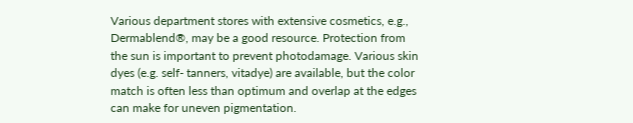Various department stores with extensive cosmetics, e.g., Dermablend®, may be a good resource. Protection from the sun is important to prevent photodamage. Various skin dyes (e.g. self- tanners, vitadye) are available, but the color match is often less than optimum and overlap at the edges can make for uneven pigmentation.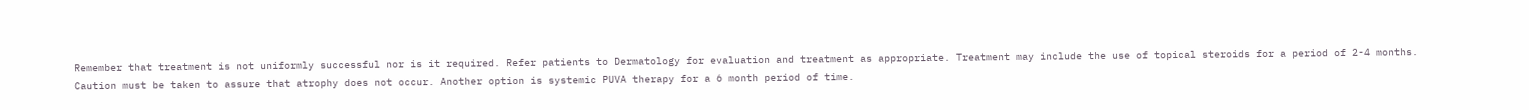Remember that treatment is not uniformly successful nor is it required. Refer patients to Dermatology for evaluation and treatment as appropriate. Treatment may include the use of topical steroids for a period of 2-4 months. Caution must be taken to assure that atrophy does not occur. Another option is systemic PUVA therapy for a 6 month period of time.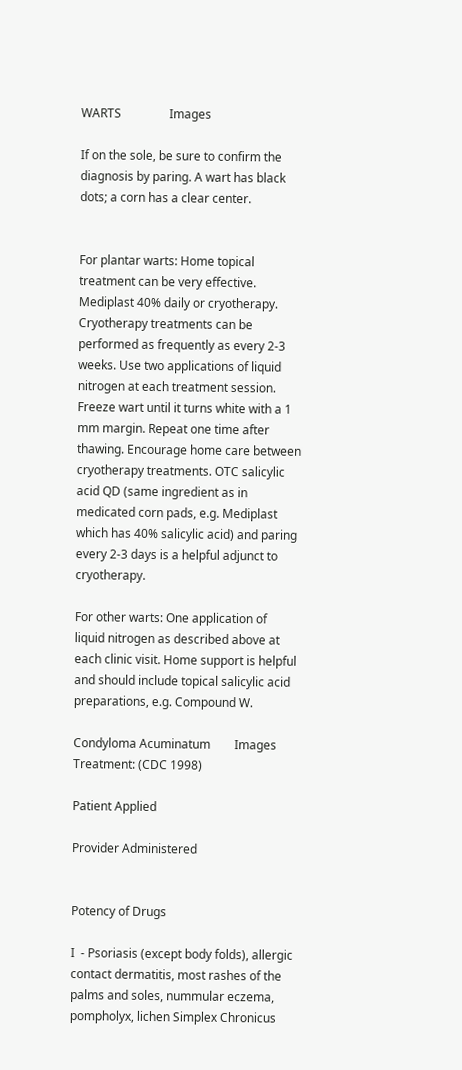WARTS                Images

If on the sole, be sure to confirm the diagnosis by paring. A wart has black dots; a corn has a clear center.


For plantar warts: Home topical treatment can be very effective. Mediplast 40% daily or cryotherapy. Cryotherapy treatments can be performed as frequently as every 2-3 weeks. Use two applications of liquid nitrogen at each treatment session. Freeze wart until it turns white with a 1 mm margin. Repeat one time after thawing. Encourage home care between cryotherapy treatments. OTC salicylic acid QD (same ingredient as in medicated corn pads, e.g. Mediplast which has 40% salicylic acid) and paring every 2-3 days is a helpful adjunct to cryotherapy.

For other warts: One application of liquid nitrogen as described above at each clinic visit. Home support is helpful and should include topical salicylic acid preparations, e.g. Compound W.

Condyloma Acuminatum        Images
Treatment: (CDC 1998)

Patient Applied

Provider Administered


Potency of Drugs

I  - Psoriasis (except body folds), allergic contact dermatitis, most rashes of the palms and soles, nummular eczema, pompholyx, lichen Simplex Chronicus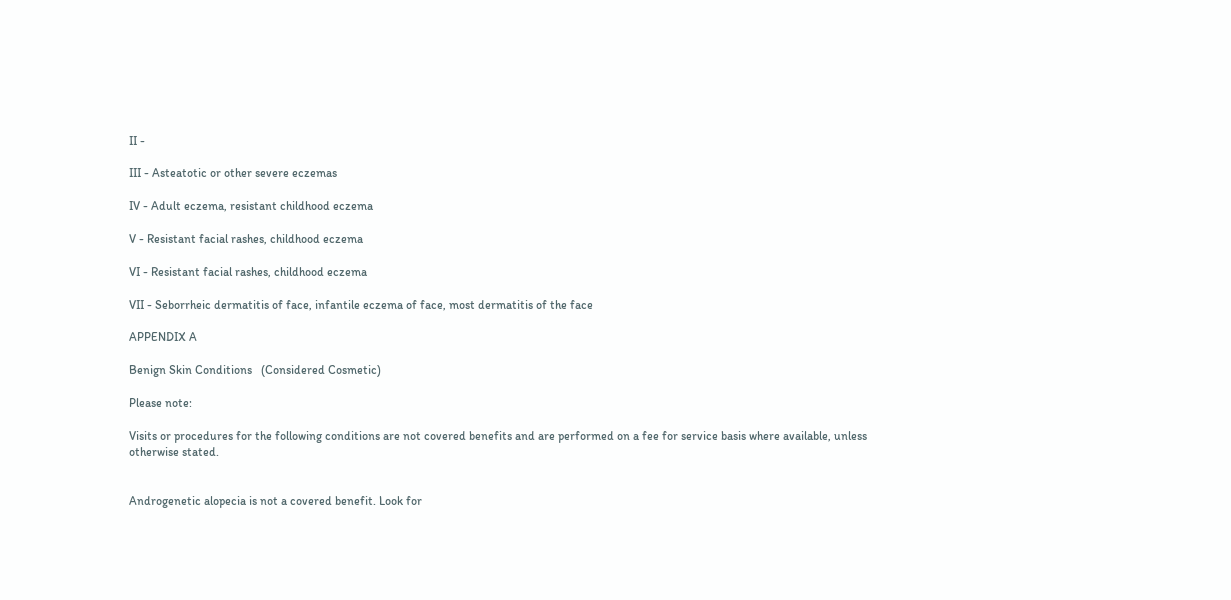II -

III - Asteatotic or other severe eczemas

IV - Adult eczema, resistant childhood eczema

V - Resistant facial rashes, childhood eczema

VI - Resistant facial rashes, childhood eczema

VII - Seborrheic dermatitis of face, infantile eczema of face, most dermatitis of the face

APPENDIX A

Benign Skin Conditions   (Considered Cosmetic)

Please note:

Visits or procedures for the following conditions are not covered benefits and are performed on a fee for service basis where available, unless otherwise stated.


Androgenetic alopecia is not a covered benefit. Look for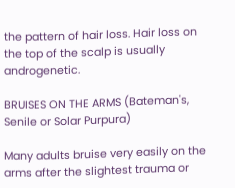the pattern of hair loss. Hair loss on the top of the scalp is usually androgenetic.

BRUISES ON THE ARMS (Bateman's, Senile or Solar Purpura)

Many adults bruise very easily on the arms after the slightest trauma or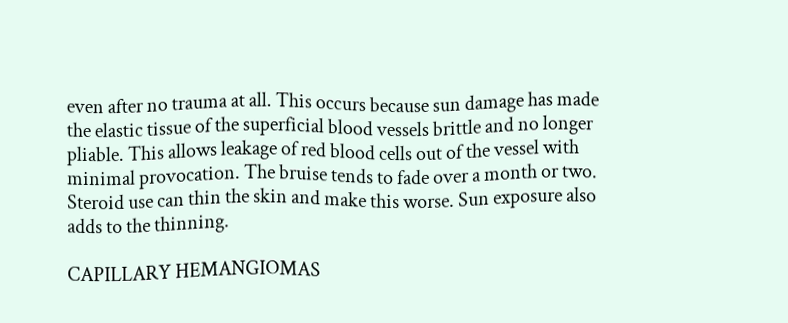even after no trauma at all. This occurs because sun damage has made the elastic tissue of the superficial blood vessels brittle and no longer pliable. This allows leakage of red blood cells out of the vessel with minimal provocation. The bruise tends to fade over a month or two. Steroid use can thin the skin and make this worse. Sun exposure also adds to the thinning.

CAPILLARY HEMANGIOMAS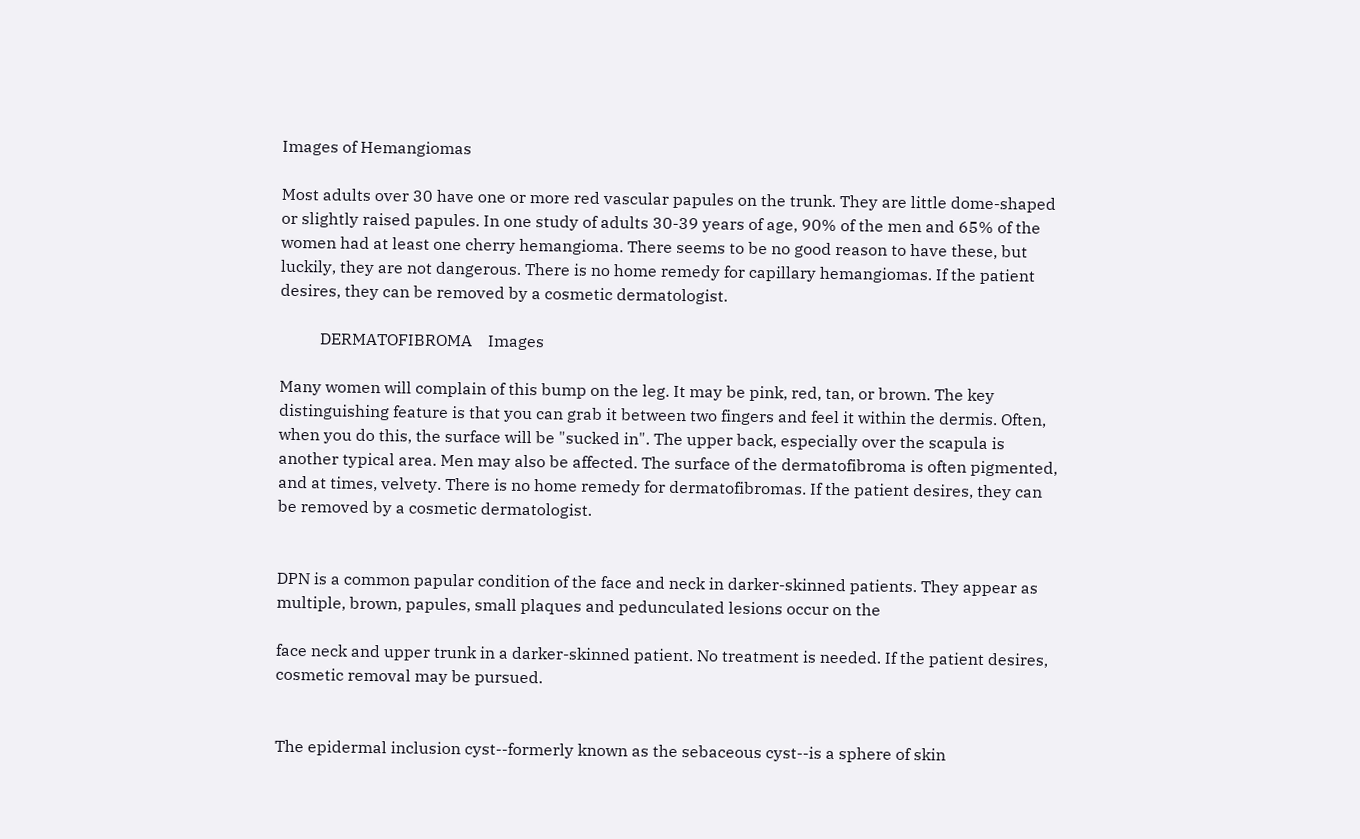Images of Hemangiomas

Most adults over 30 have one or more red vascular papules on the trunk. They are little dome-shaped or slightly raised papules. In one study of adults 30-39 years of age, 90% of the men and 65% of the women had at least one cherry hemangioma. There seems to be no good reason to have these, but luckily, they are not dangerous. There is no home remedy for capillary hemangiomas. If the patient desires, they can be removed by a cosmetic dermatologist.

          DERMATOFIBROMA    Images

Many women will complain of this bump on the leg. It may be pink, red, tan, or brown. The key distinguishing feature is that you can grab it between two fingers and feel it within the dermis. Often, when you do this, the surface will be "sucked in". The upper back, especially over the scapula is another typical area. Men may also be affected. The surface of the dermatofibroma is often pigmented, and at times, velvety. There is no home remedy for dermatofibromas. If the patient desires, they can be removed by a cosmetic dermatologist.


DPN is a common papular condition of the face and neck in darker-skinned patients. They appear as multiple, brown, papules, small plaques and pedunculated lesions occur on the

face neck and upper trunk in a darker-skinned patient. No treatment is needed. If the patient desires, cosmetic removal may be pursued.


The epidermal inclusion cyst--formerly known as the sebaceous cyst--is a sphere of skin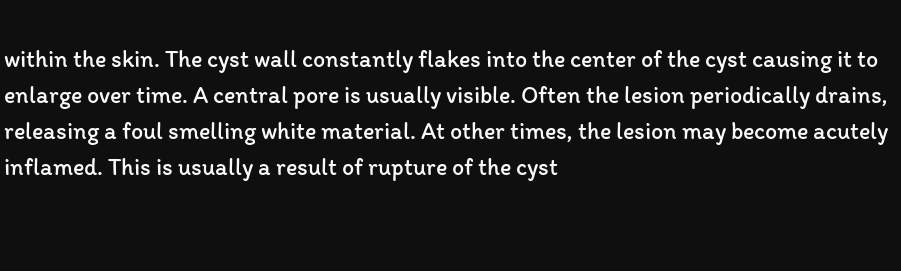within the skin. The cyst wall constantly flakes into the center of the cyst causing it to enlarge over time. A central pore is usually visible. Often the lesion periodically drains, releasing a foul smelling white material. At other times, the lesion may become acutely inflamed. This is usually a result of rupture of the cyst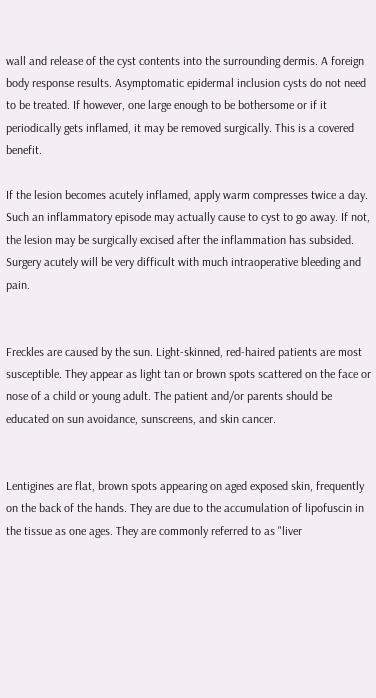wall and release of the cyst contents into the surrounding dermis. A foreign body response results. Asymptomatic epidermal inclusion cysts do not need to be treated. If however, one large enough to be bothersome or if it periodically gets inflamed, it may be removed surgically. This is a covered benefit.

If the lesion becomes acutely inflamed, apply warm compresses twice a day. Such an inflammatory episode may actually cause to cyst to go away. If not, the lesion may be surgically excised after the inflammation has subsided. Surgery acutely will be very difficult with much intraoperative bleeding and pain.


Freckles are caused by the sun. Light-skinned, red-haired patients are most susceptible. They appear as light tan or brown spots scattered on the face or nose of a child or young adult. The patient and/or parents should be educated on sun avoidance, sunscreens, and skin cancer.


Lentigines are flat, brown spots appearing on aged exposed skin, frequently on the back of the hands. They are due to the accumulation of lipofuscin in the tissue as one ages. They are commonly referred to as "liver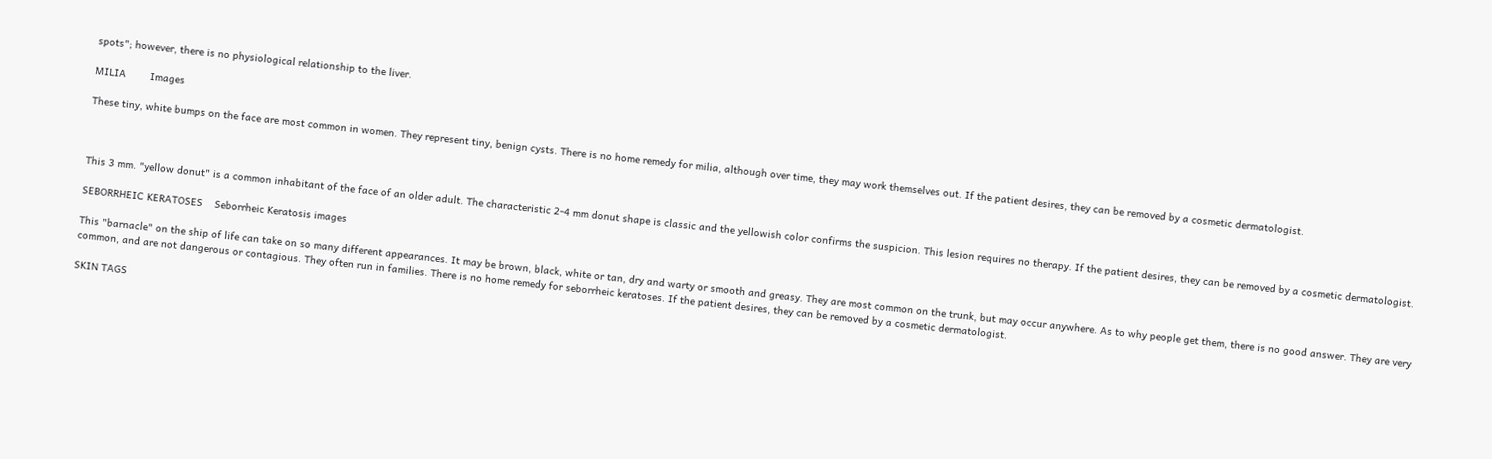spots"; however, there is no physiological relationship to the liver.

MILIA        Images

These tiny, white bumps on the face are most common in women. They represent tiny, benign cysts. There is no home remedy for milia, although over time, they may work themselves out. If the patient desires, they can be removed by a cosmetic dermatologist.



This 3 mm. "yellow donut" is a common inhabitant of the face of an older adult. The characteristic 2-4 mm donut shape is classic and the yellowish color confirms the suspicion. This lesion requires no therapy. If the patient desires, they can be removed by a cosmetic dermatologist.

SEBORRHEIC KERATOSES    Seborrheic Keratosis images

This "barnacle" on the ship of life can take on so many different appearances. It may be brown, black, white or tan, dry and warty or smooth and greasy. They are most common on the trunk, but may occur anywhere. As to why people get them, there is no good answer. They are very common, and are not dangerous or contagious. They often run in families. There is no home remedy for seborrheic keratoses. If the patient desires, they can be removed by a cosmetic dermatologist.

SKIN TAGS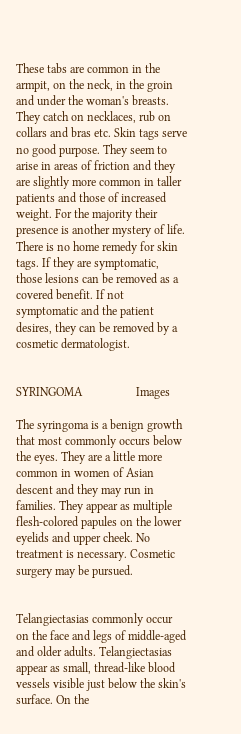These tabs are common in the armpit, on the neck, in the groin and under the woman's breasts. They catch on necklaces, rub on collars and bras etc. Skin tags serve no good purpose. They seem to arise in areas of friction and they are slightly more common in taller patients and those of increased weight. For the majority their presence is another mystery of life. There is no home remedy for skin tags. If they are symptomatic, those lesions can be removed as a covered benefit. If not symptomatic and the patient desires, they can be removed by a cosmetic dermatologist.


SYRINGOMA                  Images

The syringoma is a benign growth that most commonly occurs below the eyes. They are a little more common in women of Asian descent and they may run in families. They appear as multiple flesh-colored papules on the lower eyelids and upper cheek. No treatment is necessary. Cosmetic surgery may be pursued.


Telangiectasias commonly occur on the face and legs of middle-aged and older adults. Telangiectasias appear as small, thread-like blood vessels visible just below the skin's surface. On the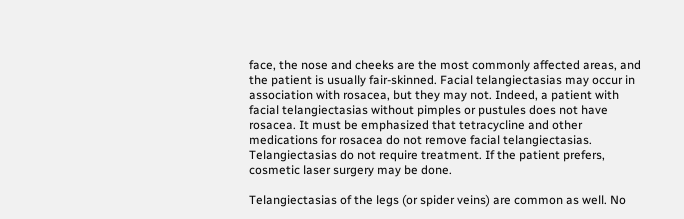face, the nose and cheeks are the most commonly affected areas, and the patient is usually fair-skinned. Facial telangiectasias may occur in association with rosacea, but they may not. Indeed, a patient with facial telangiectasias without pimples or pustules does not have rosacea. It must be emphasized that tetracycline and other medications for rosacea do not remove facial telangiectasias. Telangiectasias do not require treatment. If the patient prefers, cosmetic laser surgery may be done.

Telangiectasias of the legs (or spider veins) are common as well. No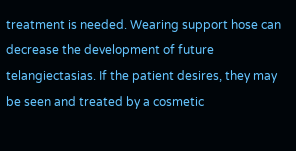treatment is needed. Wearing support hose can decrease the development of future telangiectasias. If the patient desires, they may be seen and treated by a cosmetic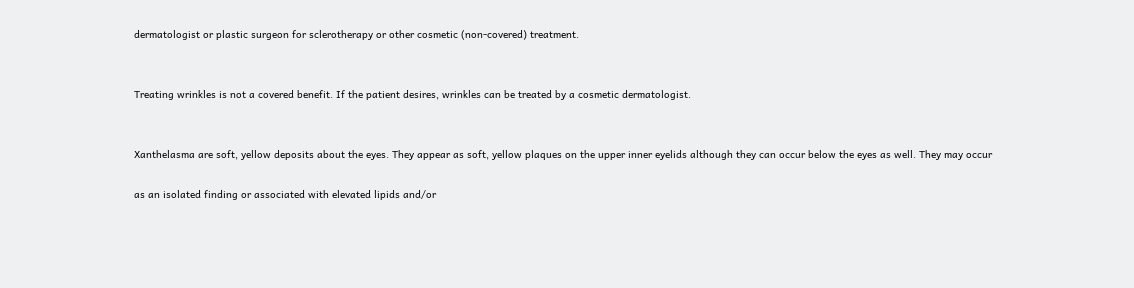dermatologist or plastic surgeon for sclerotherapy or other cosmetic (non-covered) treatment.


Treating wrinkles is not a covered benefit. If the patient desires, wrinkles can be treated by a cosmetic dermatologist.


Xanthelasma are soft, yellow deposits about the eyes. They appear as soft, yellow plaques on the upper inner eyelids although they can occur below the eyes as well. They may occur

as an isolated finding or associated with elevated lipids and/or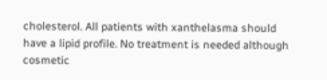cholesterol. All patients with xanthelasma should have a lipid profile. No treatment is needed although cosmetic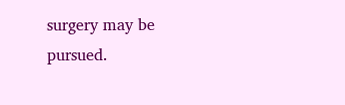surgery may be pursued.